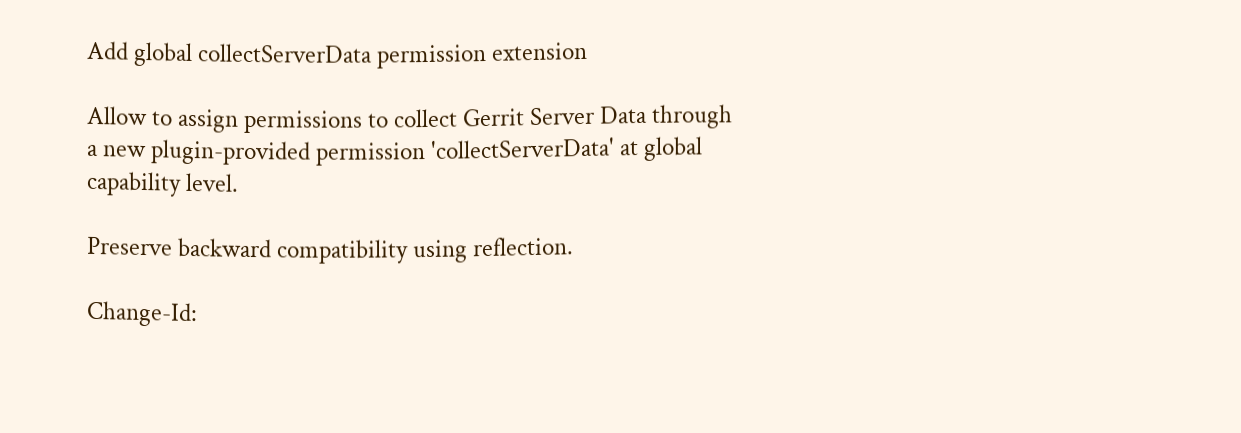Add global collectServerData permission extension

Allow to assign permissions to collect Gerrit Server Data through
a new plugin-provided permission 'collectServerData' at global
capability level.

Preserve backward compatibility using reflection.

Change-Id: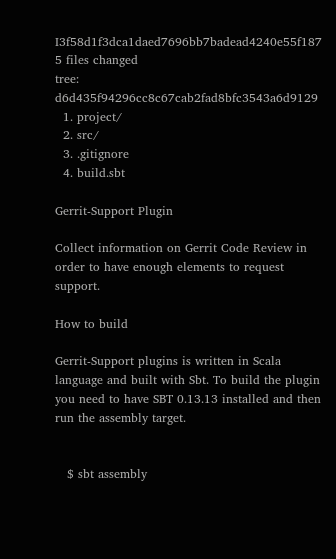I3f58d1f3dca1daed7696bb7badead4240e55f187
5 files changed
tree: d6d435f94296cc8c67cab2fad8bfc3543a6d9129
  1. project/
  2. src/
  3. .gitignore
  4. build.sbt

Gerrit-Support Plugin

Collect information on Gerrit Code Review in order to have enough elements to request support.

How to build

Gerrit-Support plugins is written in Scala language and built with Sbt. To build the plugin you need to have SBT 0.13.13 installed and then run the assembly target.


   $ sbt assembly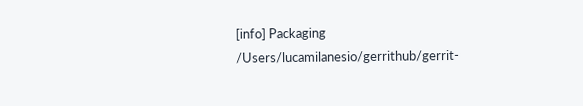[info] Packaging /Users/lucamilanesio/gerrithub/gerrit-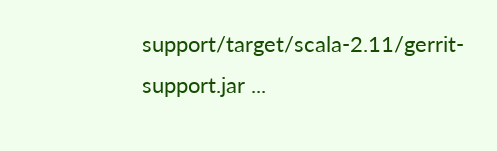support/target/scala-2.11/gerrit-support.jar ...